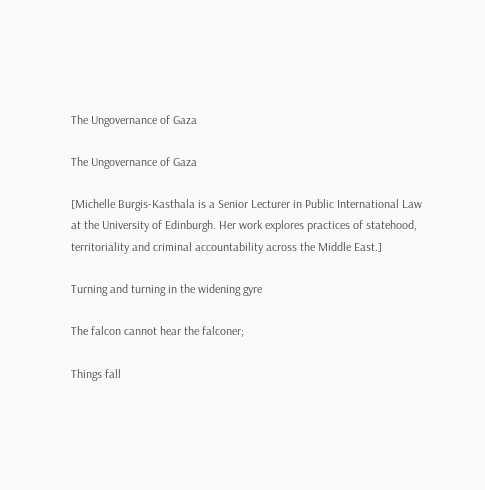The Ungovernance of Gaza

The Ungovernance of Gaza

[Michelle Burgis-Kasthala is a Senior Lecturer in Public International Law at the University of Edinburgh. Her work explores practices of statehood, territoriality and criminal accountability across the Middle East.]

Turning and turning in the widening gyre

The falcon cannot hear the falconer;

Things fall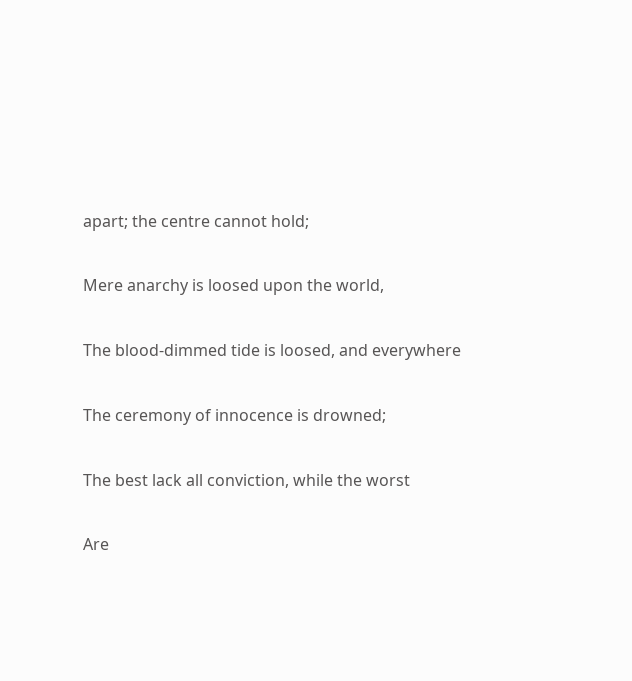apart; the centre cannot hold;

Mere anarchy is loosed upon the world,

The blood-dimmed tide is loosed, and everywhere

The ceremony of innocence is drowned;

The best lack all conviction, while the worst

Are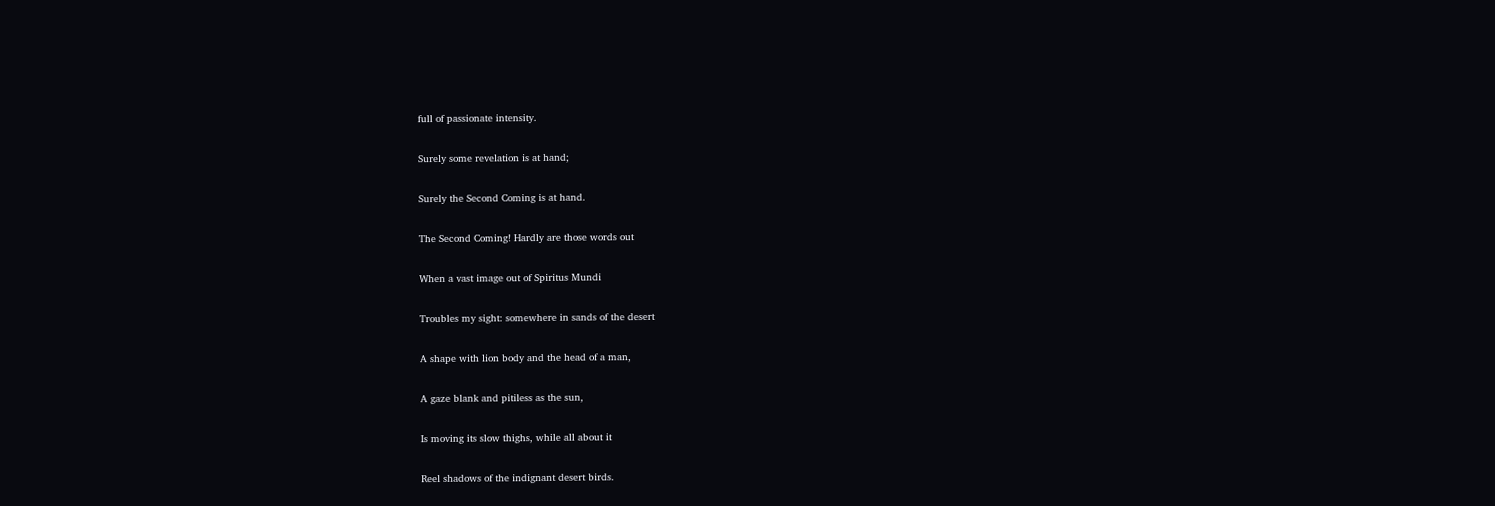full of passionate intensity.

Surely some revelation is at hand;

Surely the Second Coming is at hand.

The Second Coming! Hardly are those words out

When a vast image out of Spiritus Mundi

Troubles my sight: somewhere in sands of the desert

A shape with lion body and the head of a man,

A gaze blank and pitiless as the sun,

Is moving its slow thighs, while all about it

Reel shadows of the indignant desert birds.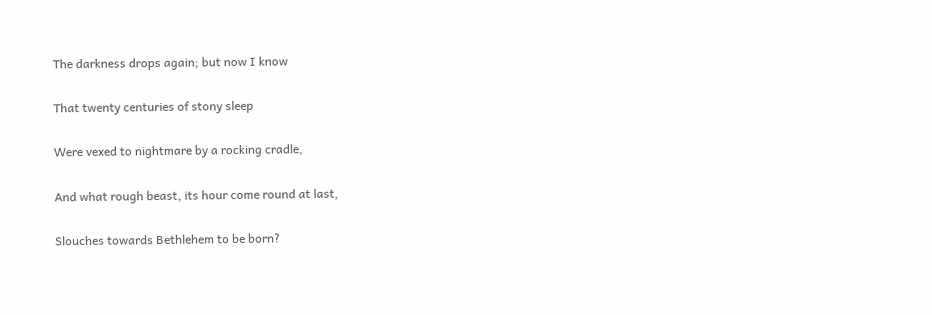The darkness drops again; but now I know

That twenty centuries of stony sleep

Were vexed to nightmare by a rocking cradle,

And what rough beast, its hour come round at last,

Slouches towards Bethlehem to be born?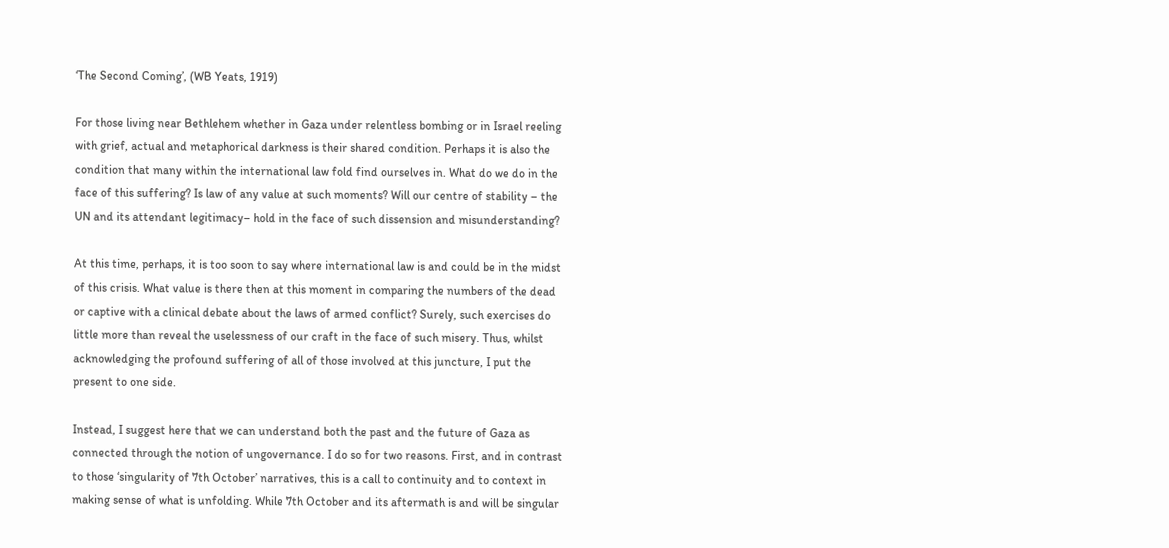‘The Second Coming’, (WB Yeats, 1919)

For those living near Bethlehem whether in Gaza under relentless bombing or in Israel reeling with grief, actual and metaphorical darkness is their shared condition. Perhaps it is also the condition that many within the international law fold find ourselves in. What do we do in the face of this suffering? Is law of any value at such moments? Will our centre of stability – the UN and its attendant legitimacy– hold in the face of such dissension and misunderstanding?

At this time, perhaps, it is too soon to say where international law is and could be in the midst of this crisis. What value is there then at this moment in comparing the numbers of the dead or captive with a clinical debate about the laws of armed conflict? Surely, such exercises do little more than reveal the uselessness of our craft in the face of such misery. Thus, whilst acknowledging the profound suffering of all of those involved at this juncture, I put the present to one side.

Instead, I suggest here that we can understand both the past and the future of Gaza as connected through the notion of ungovernance. I do so for two reasons. First, and in contrast to those ‘singularity of 7th October’ narratives, this is a call to continuity and to context in making sense of what is unfolding. While 7th October and its aftermath is and will be singular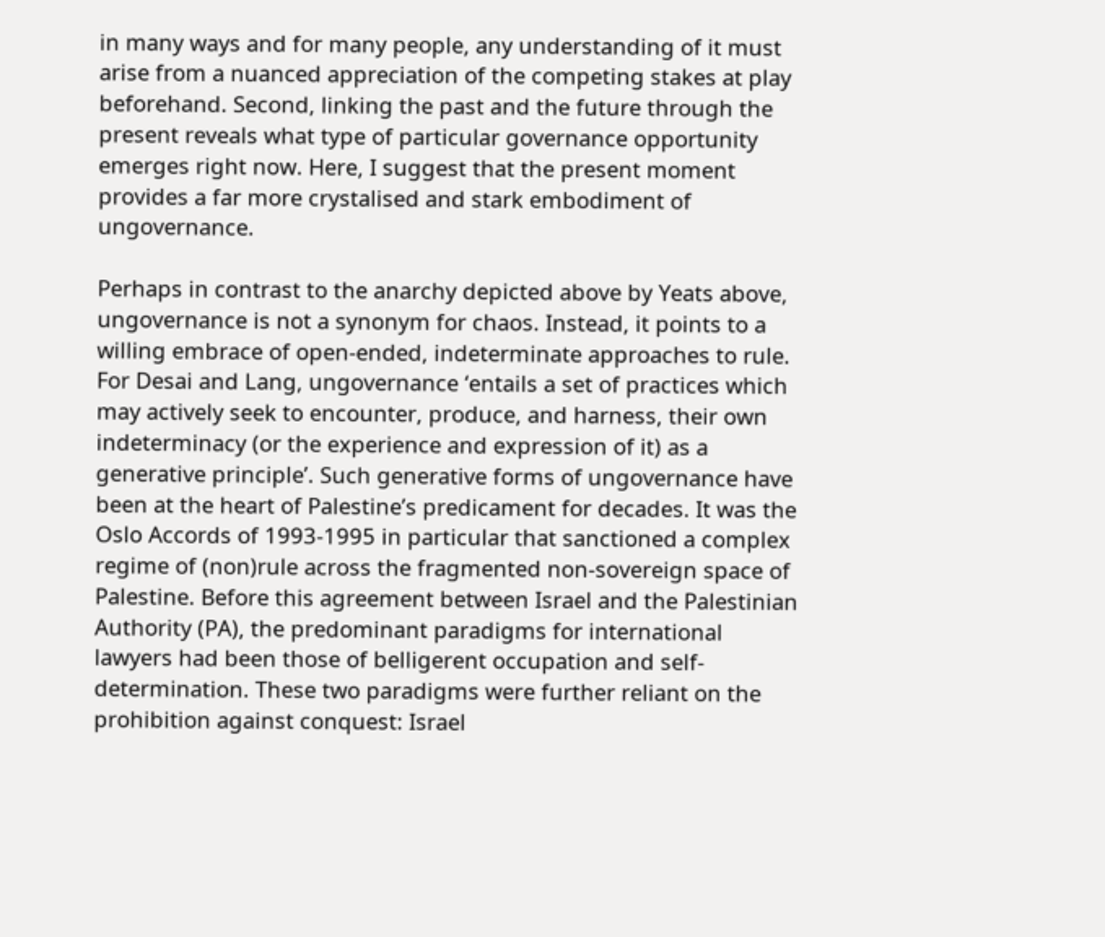in many ways and for many people, any understanding of it must arise from a nuanced appreciation of the competing stakes at play beforehand. Second, linking the past and the future through the present reveals what type of particular governance opportunity emerges right now. Here, I suggest that the present moment provides a far more crystalised and stark embodiment of ungovernance.

Perhaps in contrast to the anarchy depicted above by Yeats above, ungovernance is not a synonym for chaos. Instead, it points to a willing embrace of open-ended, indeterminate approaches to rule. For Desai and Lang, ungovernance ‘entails a set of practices which may actively seek to encounter, produce, and harness, their own indeterminacy (or the experience and expression of it) as a generative principle’. Such generative forms of ungovernance have been at the heart of Palestine’s predicament for decades. It was the Oslo Accords of 1993-1995 in particular that sanctioned a complex regime of (non)rule across the fragmented non-sovereign space of Palestine. Before this agreement between Israel and the Palestinian Authority (PA), the predominant paradigms for international lawyers had been those of belligerent occupation and self-determination. These two paradigms were further reliant on the prohibition against conquest: Israel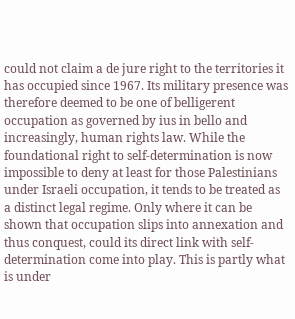could not claim a de jure right to the territories it has occupied since 1967. Its military presence was therefore deemed to be one of belligerent occupation as governed by ius in bello and increasingly, human rights law. While the foundational right to self-determination is now impossible to deny at least for those Palestinians under Israeli occupation, it tends to be treated as a distinct legal regime. Only where it can be shown that occupation slips into annexation and thus conquest, could its direct link with self-determination come into play. This is partly what is under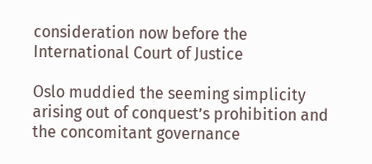consideration now before the International Court of Justice

Oslo muddied the seeming simplicity arising out of conquest’s prohibition and the concomitant governance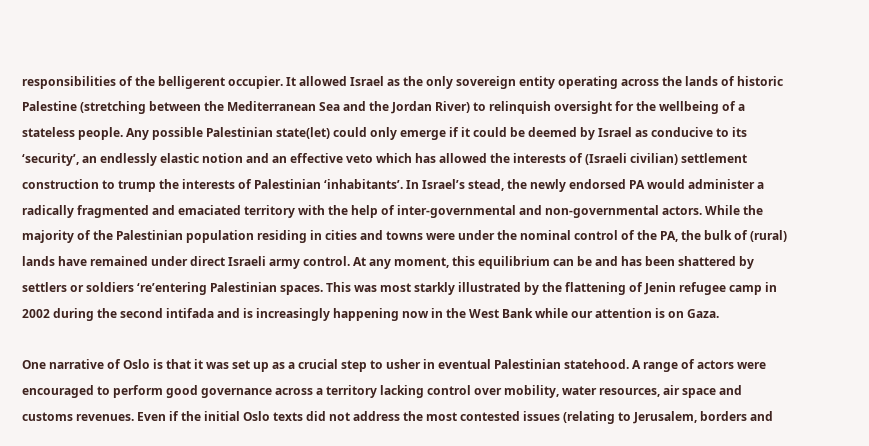responsibilities of the belligerent occupier. It allowed Israel as the only sovereign entity operating across the lands of historic Palestine (stretching between the Mediterranean Sea and the Jordan River) to relinquish oversight for the wellbeing of a stateless people. Any possible Palestinian state(let) could only emerge if it could be deemed by Israel as conducive to its ‘security’, an endlessly elastic notion and an effective veto which has allowed the interests of (Israeli civilian) settlement construction to trump the interests of Palestinian ‘inhabitants’. In Israel’s stead, the newly endorsed PA would administer a radically fragmented and emaciated territory with the help of inter-governmental and non-governmental actors. While the majority of the Palestinian population residing in cities and towns were under the nominal control of the PA, the bulk of (rural) lands have remained under direct Israeli army control. At any moment, this equilibrium can be and has been shattered by settlers or soldiers ‘re’entering Palestinian spaces. This was most starkly illustrated by the flattening of Jenin refugee camp in 2002 during the second intifada and is increasingly happening now in the West Bank while our attention is on Gaza.

One narrative of Oslo is that it was set up as a crucial step to usher in eventual Palestinian statehood. A range of actors were encouraged to perform good governance across a territory lacking control over mobility, water resources, air space and customs revenues. Even if the initial Oslo texts did not address the most contested issues (relating to Jerusalem, borders and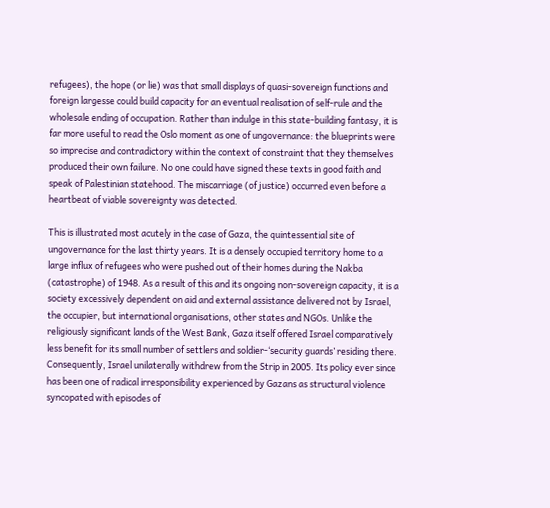refugees), the hope (or lie) was that small displays of quasi-sovereign functions and foreign largesse could build capacity for an eventual realisation of self-rule and the wholesale ending of occupation. Rather than indulge in this state-building fantasy, it is far more useful to read the Oslo moment as one of ungovernance: the blueprints were so imprecise and contradictory within the context of constraint that they themselves produced their own failure. No one could have signed these texts in good faith and speak of Palestinian statehood. The miscarriage (of justice) occurred even before a heartbeat of viable sovereignty was detected.

This is illustrated most acutely in the case of Gaza, the quintessential site of ungovernance for the last thirty years. It is a densely occupied territory home to a large influx of refugees who were pushed out of their homes during the Nakba (catastrophe) of 1948. As a result of this and its ongoing non-sovereign capacity, it is a society excessively dependent on aid and external assistance delivered not by Israel, the occupier, but international organisations, other states and NGOs. Unlike the religiously significant lands of the West Bank, Gaza itself offered Israel comparatively less benefit for its small number of settlers and soldier-‘security guards’ residing there. Consequently, Israel unilaterally withdrew from the Strip in 2005. Its policy ever since has been one of radical irresponsibility experienced by Gazans as structural violence syncopated with episodes of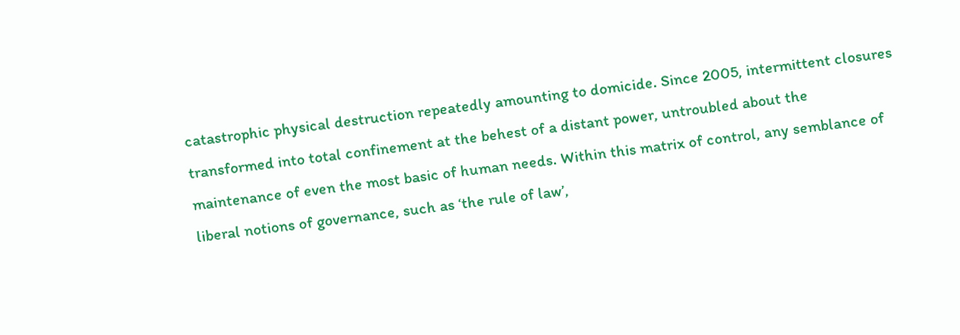catastrophic physical destruction repeatedly amounting to domicide. Since 2005, intermittent closures transformed into total confinement at the behest of a distant power, untroubled about the maintenance of even the most basic of human needs. Within this matrix of control, any semblance of liberal notions of governance, such as ‘the rule of law’,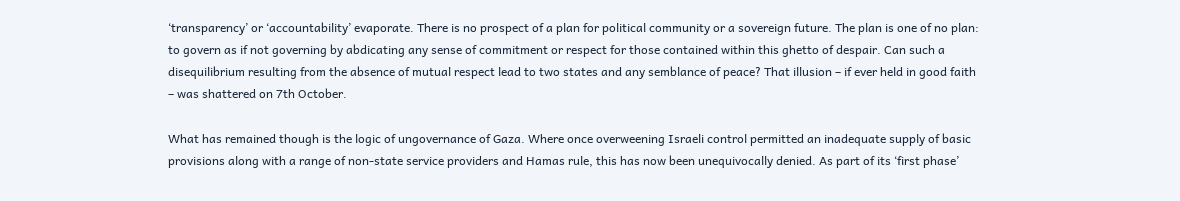‘transparency’ or ‘accountability’ evaporate. There is no prospect of a plan for political community or a sovereign future. The plan is one of no plan: to govern as if not governing by abdicating any sense of commitment or respect for those contained within this ghetto of despair. Can such a disequilibrium resulting from the absence of mutual respect lead to two states and any semblance of peace? That illusion – if ever held in good faith – was shattered on 7th October.

What has remained though is the logic of ungovernance of Gaza. Where once overweening Israeli control permitted an inadequate supply of basic provisions along with a range of non-state service providers and Hamas rule, this has now been unequivocally denied. As part of its ‘first phase’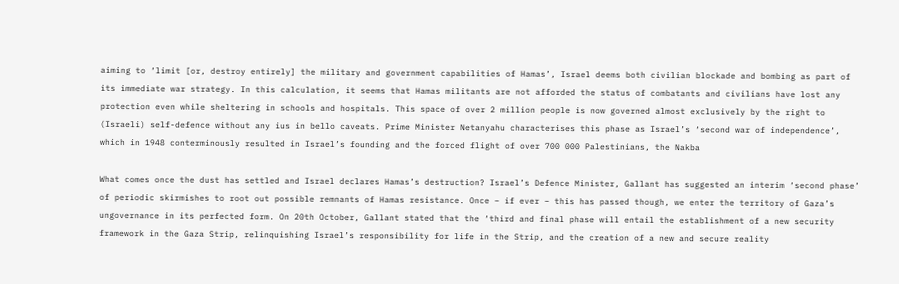aiming to ‘limit [or, destroy entirely] the military and government capabilities of Hamas’, Israel deems both civilian blockade and bombing as part of its immediate war strategy. In this calculation, it seems that Hamas militants are not afforded the status of combatants and civilians have lost any protection even while sheltering in schools and hospitals. This space of over 2 million people is now governed almost exclusively by the right to (Israeli) self-defence without any ius in bello caveats. Prime Minister Netanyahu characterises this phase as Israel’s ‘second war of independence’, which in 1948 conterminously resulted in Israel’s founding and the forced flight of over 700 000 Palestinians, the Nakba

What comes once the dust has settled and Israel declares Hamas’s destruction? Israel’s Defence Minister, Gallant has suggested an interim ‘second phase’ of periodic skirmishes to root out possible remnants of Hamas resistance. Once – if ever – this has passed though, we enter the territory of Gaza’s ungovernance in its perfected form. On 20th October, Gallant stated that the ‘third and final phase will entail the establishment of a new security framework in the Gaza Strip, relinquishing Israel’s responsibility for life in the Strip, and the creation of a new and secure reality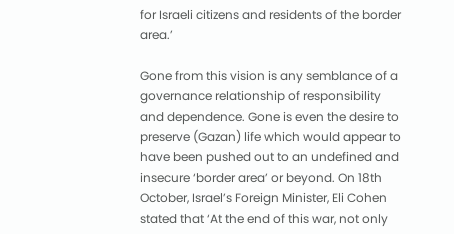for Israeli citizens and residents of the border area.’

Gone from this vision is any semblance of a governance relationship of responsibility and dependence. Gone is even the desire to preserve (Gazan) life which would appear to have been pushed out to an undefined and insecure ‘border area’ or beyond. On 18th October, Israel’s Foreign Minister, Eli Cohen stated that ‘At the end of this war, not only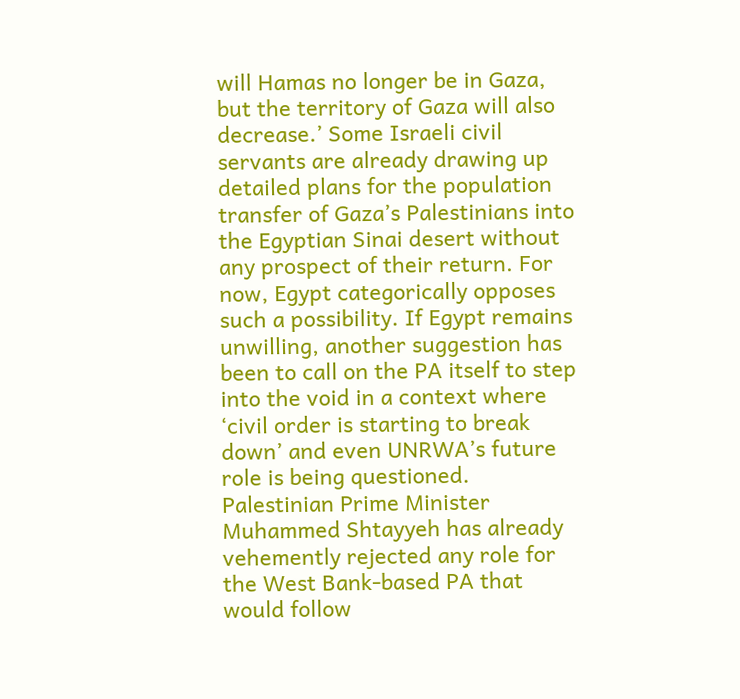will Hamas no longer be in Gaza, but the territory of Gaza will also decrease.’ Some Israeli civil servants are already drawing up detailed plans for the population transfer of Gaza’s Palestinians into the Egyptian Sinai desert without any prospect of their return. For now, Egypt categorically opposes such a possibility. If Egypt remains unwilling, another suggestion has been to call on the PA itself to step into the void in a context where ‘civil order is starting to break down’ and even UNRWA’s future role is being questioned. Palestinian Prime Minister Muhammed Shtayyeh has already vehemently rejected any role for the West Bank-based PA that would follow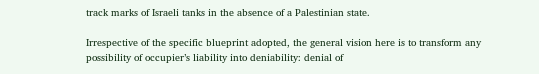track marks of Israeli tanks in the absence of a Palestinian state.

Irrespective of the specific blueprint adopted, the general vision here is to transform any possibility of occupier’s liability into deniability: denial of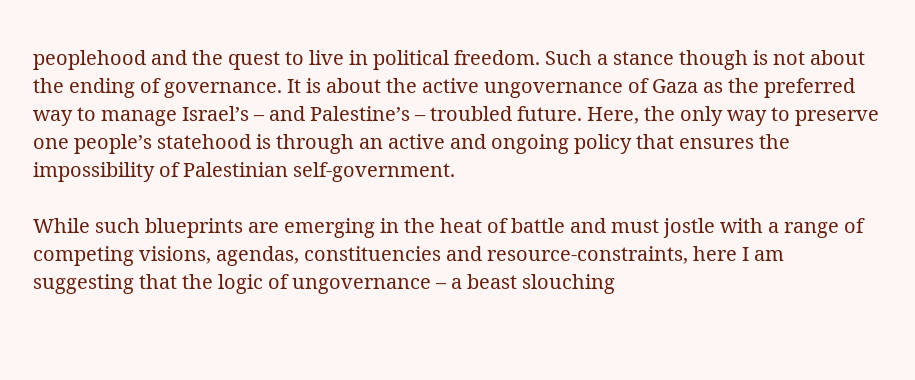peoplehood and the quest to live in political freedom. Such a stance though is not about the ending of governance. It is about the active ungovernance of Gaza as the preferred way to manage Israel’s – and Palestine’s – troubled future. Here, the only way to preserve one people’s statehood is through an active and ongoing policy that ensures the impossibility of Palestinian self-government.

While such blueprints are emerging in the heat of battle and must jostle with a range of competing visions, agendas, constituencies and resource-constraints, here I am suggesting that the logic of ungovernance – a beast slouching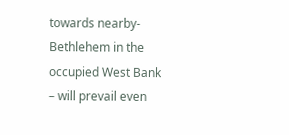towards nearby-Bethlehem in the occupied West Bank – will prevail even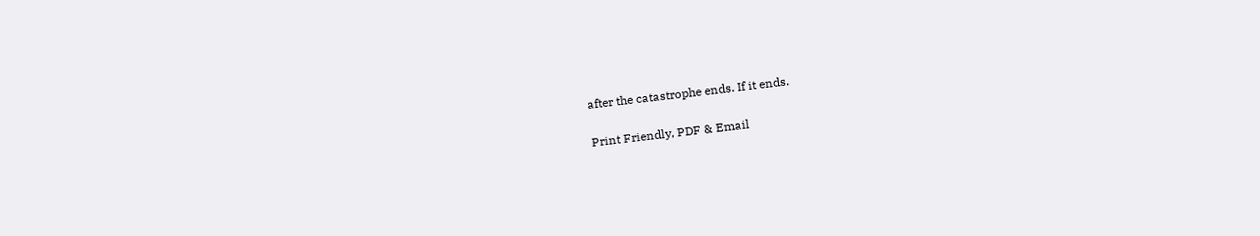after the catastrophe ends. If it ends.

Print Friendly, PDF & Email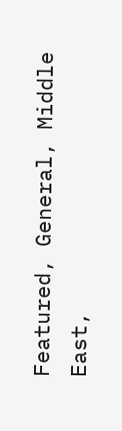Featured, General, Middle East,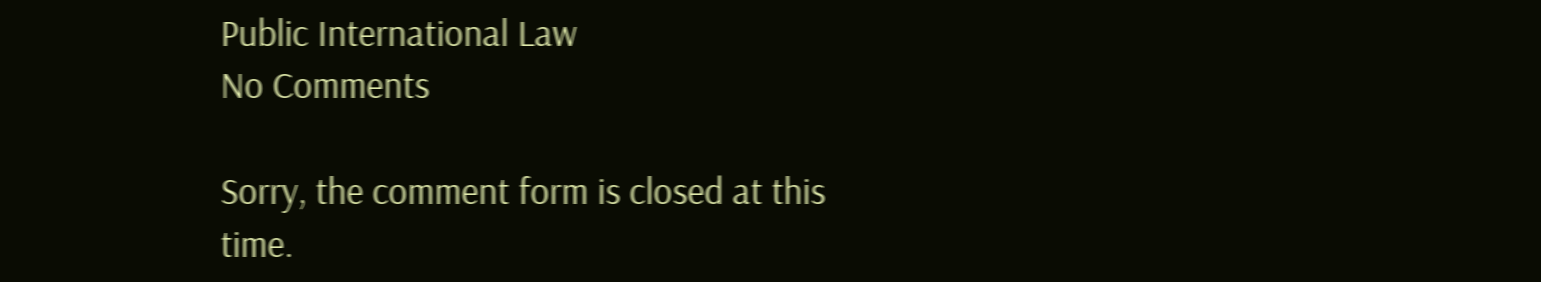Public International Law
No Comments

Sorry, the comment form is closed at this time.